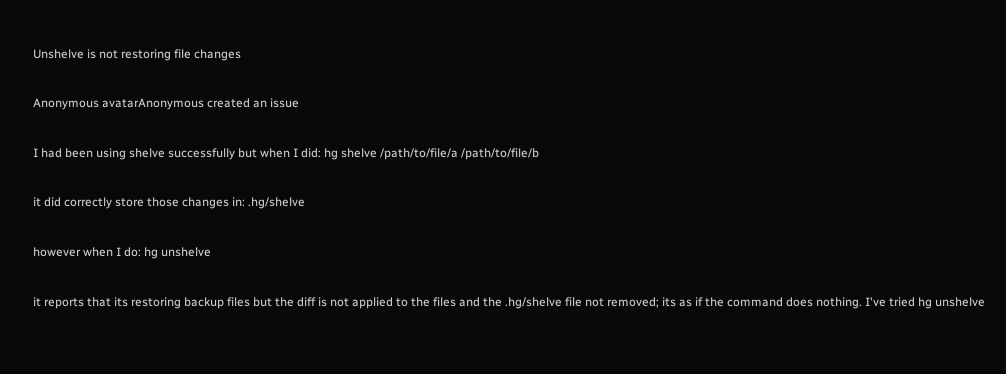Unshelve is not restoring file changes

Anonymous avatarAnonymous created an issue

I had been using shelve successfully but when I did: hg shelve /path/to/file/a /path/to/file/b

it did correctly store those changes in: .hg/shelve

however when I do: hg unshelve

it reports that its restoring backup files but the diff is not applied to the files and the .hg/shelve file not removed; its as if the command does nothing. I've tried hg unshelve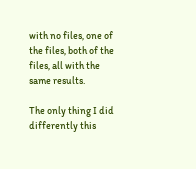with no files, one of the files, both of the files, all with the same results.

The only thing I did differently this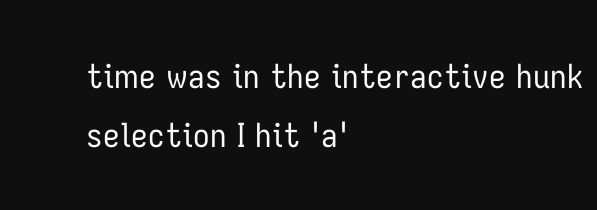time was in the interactive hunk selection I hit 'a'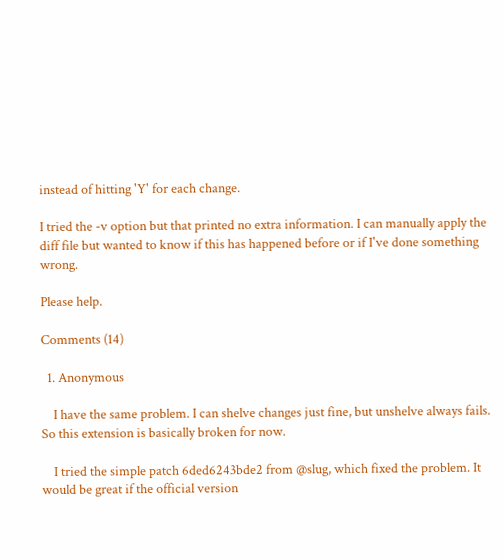instead of hitting 'Y' for each change.

I tried the -v option but that printed no extra information. I can manually apply the diff file but wanted to know if this has happened before or if I've done something wrong.

Please help.

Comments (14)

  1. Anonymous

    I have the same problem. I can shelve changes just fine, but unshelve always fails. So this extension is basically broken for now.

    I tried the simple patch 6ded6243bde2 from @slug, which fixed the problem. It would be great if the official version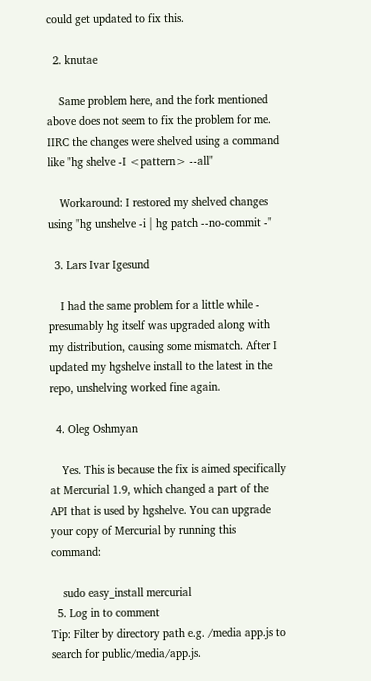could get updated to fix this.

  2. knutae

    Same problem here, and the fork mentioned above does not seem to fix the problem for me. IIRC the changes were shelved using a command like "hg shelve -I <pattern> --all"

    Workaround: I restored my shelved changes using "hg unshelve -i | hg patch --no-commit -"

  3. Lars Ivar Igesund

    I had the same problem for a little while - presumably hg itself was upgraded along with my distribution, causing some mismatch. After I updated my hgshelve install to the latest in the repo, unshelving worked fine again.

  4. Oleg Oshmyan

    Yes. This is because the fix is aimed specifically at Mercurial 1.9, which changed a part of the API that is used by hgshelve. You can upgrade your copy of Mercurial by running this command:

    sudo easy_install mercurial
  5. Log in to comment
Tip: Filter by directory path e.g. /media app.js to search for public/media/app.js.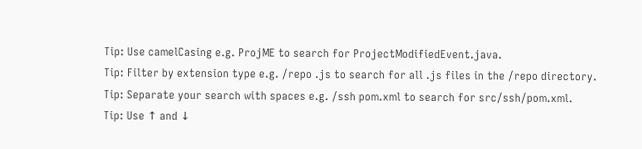Tip: Use camelCasing e.g. ProjME to search for ProjectModifiedEvent.java.
Tip: Filter by extension type e.g. /repo .js to search for all .js files in the /repo directory.
Tip: Separate your search with spaces e.g. /ssh pom.xml to search for src/ssh/pom.xml.
Tip: Use ↑ and ↓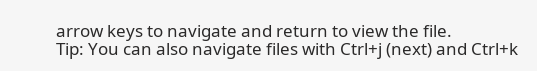arrow keys to navigate and return to view the file.
Tip: You can also navigate files with Ctrl+j (next) and Ctrl+k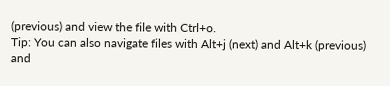(previous) and view the file with Ctrl+o.
Tip: You can also navigate files with Alt+j (next) and Alt+k (previous) and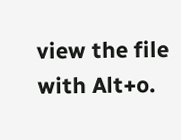view the file with Alt+o.